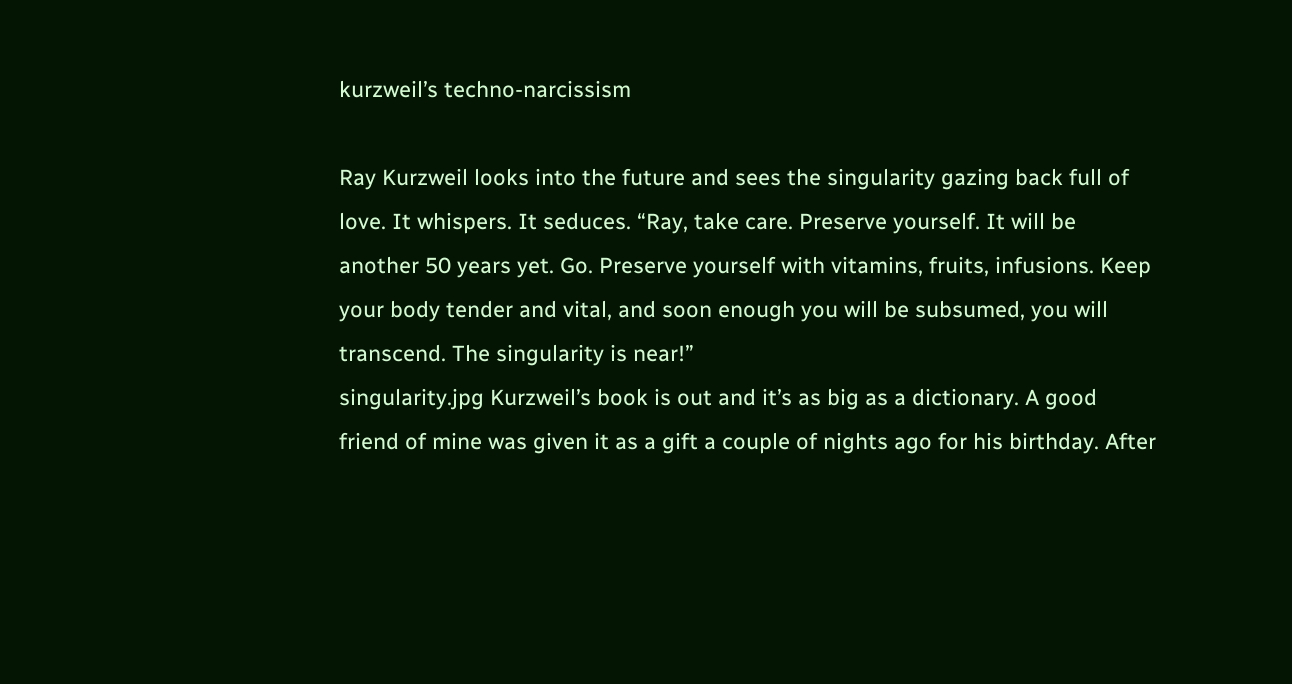kurzweil’s techno-narcissism

Ray Kurzweil looks into the future and sees the singularity gazing back full of love. It whispers. It seduces. “Ray, take care. Preserve yourself. It will be another 50 years yet. Go. Preserve yourself with vitamins, fruits, infusions. Keep your body tender and vital, and soon enough you will be subsumed, you will transcend. The singularity is near!”
singularity.jpg Kurzweil’s book is out and it’s as big as a dictionary. A good friend of mine was given it as a gift a couple of nights ago for his birthday. After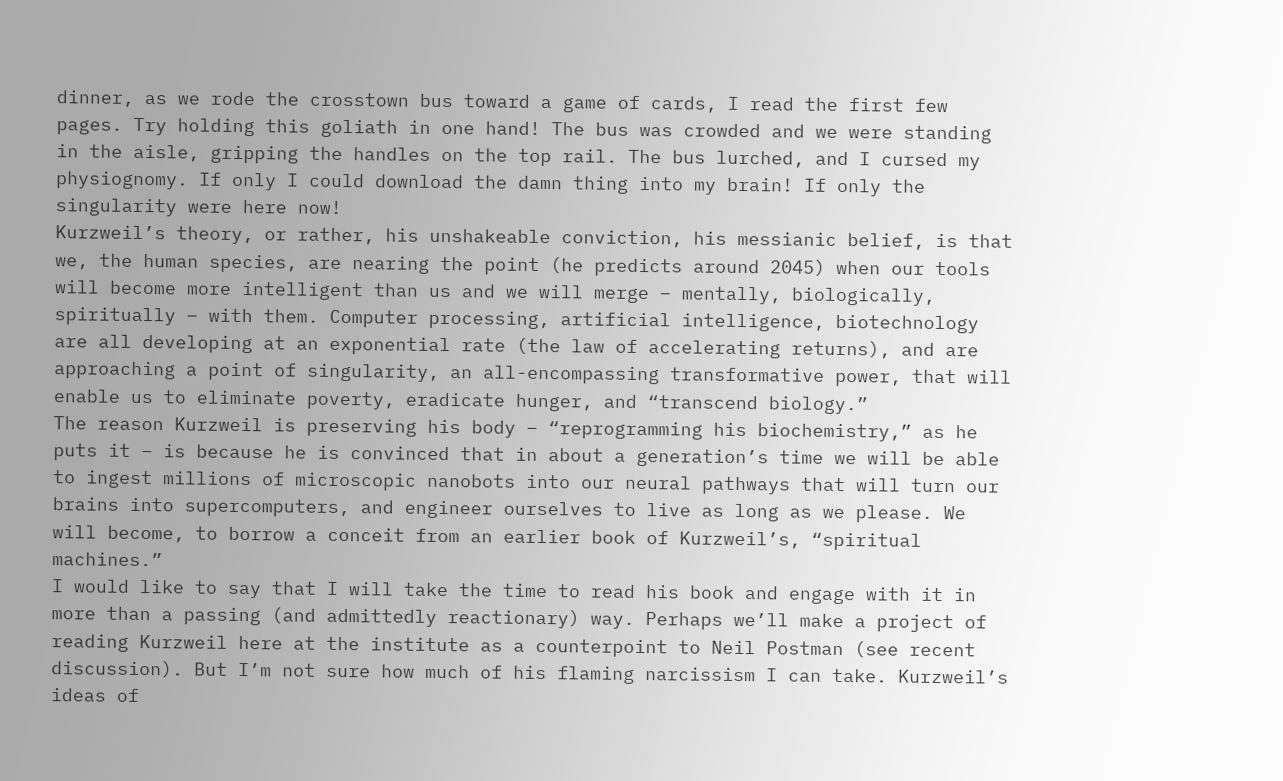dinner, as we rode the crosstown bus toward a game of cards, I read the first few pages. Try holding this goliath in one hand! The bus was crowded and we were standing in the aisle, gripping the handles on the top rail. The bus lurched, and I cursed my physiognomy. If only I could download the damn thing into my brain! If only the singularity were here now!
Kurzweil’s theory, or rather, his unshakeable conviction, his messianic belief, is that we, the human species, are nearing the point (he predicts around 2045) when our tools will become more intelligent than us and we will merge – mentally, biologically, spiritually – with them. Computer processing, artificial intelligence, biotechnology are all developing at an exponential rate (the law of accelerating returns), and are approaching a point of singularity, an all-encompassing transformative power, that will enable us to eliminate poverty, eradicate hunger, and “transcend biology.”
The reason Kurzweil is preserving his body – “reprogramming his biochemistry,” as he puts it – is because he is convinced that in about a generation’s time we will be able to ingest millions of microscopic nanobots into our neural pathways that will turn our brains into supercomputers, and engineer ourselves to live as long as we please. We will become, to borrow a conceit from an earlier book of Kurzweil’s, “spiritual machines.”
I would like to say that I will take the time to read his book and engage with it in more than a passing (and admittedly reactionary) way. Perhaps we’ll make a project of reading Kurzweil here at the institute as a counterpoint to Neil Postman (see recent discussion). But I’m not sure how much of his flaming narcissism I can take. Kurzweil’s ideas of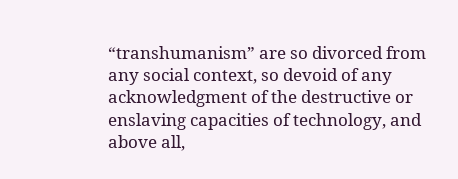“transhumanism” are so divorced from any social context, so devoid of any acknowledgment of the destructive or enslaving capacities of technology, and above all,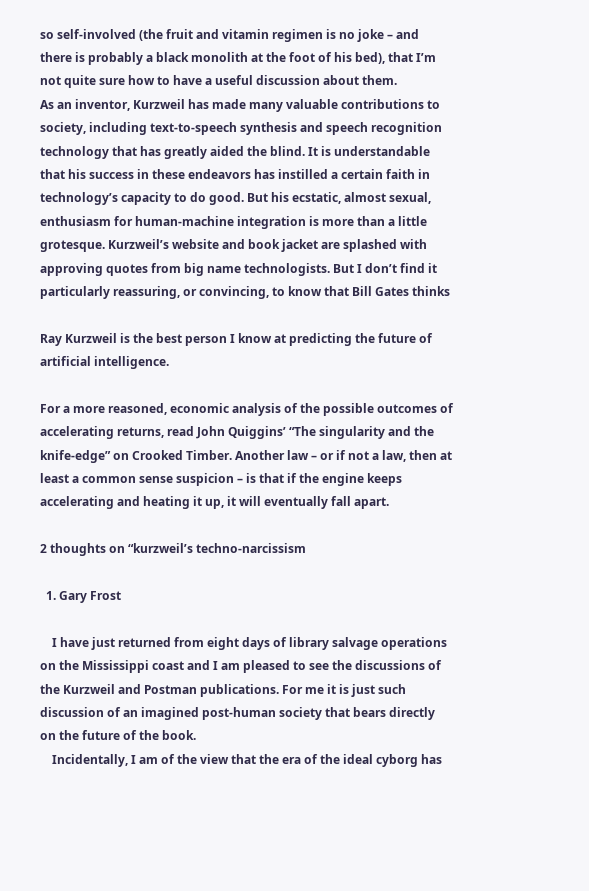so self-involved (the fruit and vitamin regimen is no joke – and there is probably a black monolith at the foot of his bed), that I’m not quite sure how to have a useful discussion about them.
As an inventor, Kurzweil has made many valuable contributions to society, including text-to-speech synthesis and speech recognition technology that has greatly aided the blind. It is understandable that his success in these endeavors has instilled a certain faith in technology’s capacity to do good. But his ecstatic, almost sexual, enthusiasm for human-machine integration is more than a little grotesque. Kurzweil’s website and book jacket are splashed with approving quotes from big name technologists. But I don’t find it particularly reassuring, or convincing, to know that Bill Gates thinks

Ray Kurzweil is the best person I know at predicting the future of artificial intelligence.

For a more reasoned, economic analysis of the possible outcomes of accelerating returns, read John Quiggins’ “The singularity and the knife-edge” on Crooked Timber. Another law – or if not a law, then at least a common sense suspicion – is that if the engine keeps accelerating and heating it up, it will eventually fall apart.

2 thoughts on “kurzweil’s techno-narcissism

  1. Gary Frost

    I have just returned from eight days of library salvage operations on the Mississippi coast and I am pleased to see the discussions of the Kurzweil and Postman publications. For me it is just such discussion of an imagined post-human society that bears directly on the future of the book.
    Incidentally, I am of the view that the era of the ideal cyborg has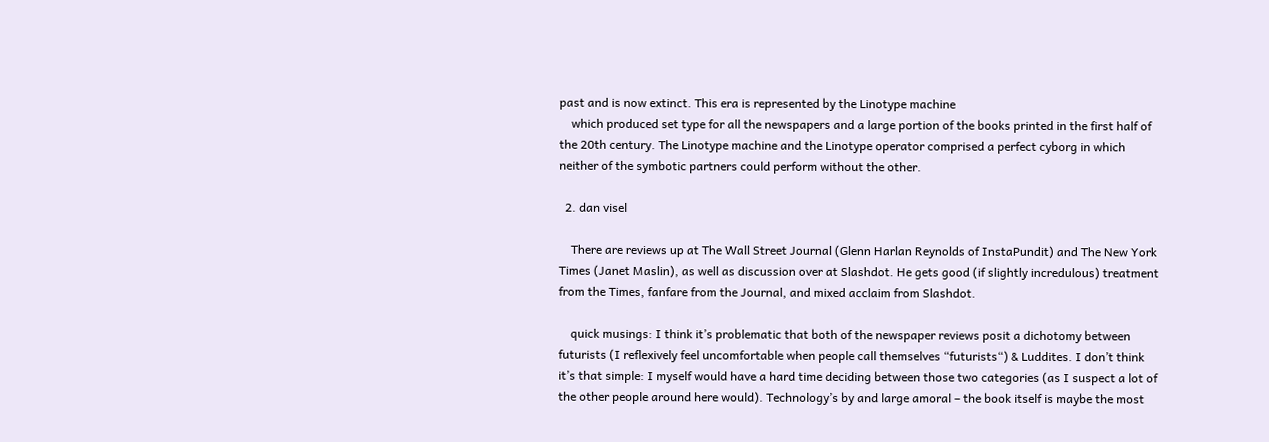past and is now extinct. This era is represented by the Linotype machine
    which produced set type for all the newspapers and a large portion of the books printed in the first half of the 20th century. The Linotype machine and the Linotype operator comprised a perfect cyborg in which neither of the symbotic partners could perform without the other.

  2. dan visel

    There are reviews up at The Wall Street Journal (Glenn Harlan Reynolds of InstaPundit) and The New York Times (Janet Maslin), as well as discussion over at Slashdot. He gets good (if slightly incredulous) treatment from the Times, fanfare from the Journal, and mixed acclaim from Slashdot.

    quick musings: I think it’s problematic that both of the newspaper reviews posit a dichotomy between futurists (I reflexively feel uncomfortable when people call themselves “futurists“) & Luddites. I don’t think it’s that simple: I myself would have a hard time deciding between those two categories (as I suspect a lot of the other people around here would). Technology’s by and large amoral – the book itself is maybe the most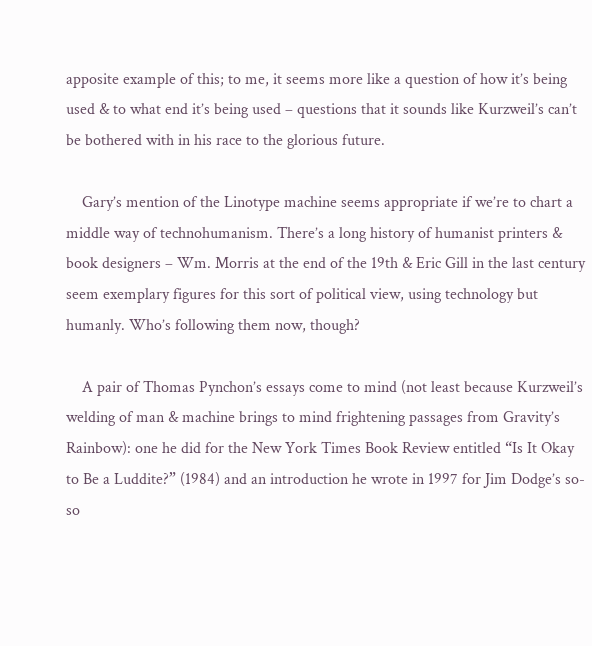apposite example of this; to me, it seems more like a question of how it’s being used & to what end it’s being used – questions that it sounds like Kurzweil’s can’t be bothered with in his race to the glorious future.

    Gary’s mention of the Linotype machine seems appropriate if we’re to chart a middle way of technohumanism. There’s a long history of humanist printers & book designers – Wm. Morris at the end of the 19th & Eric Gill in the last century seem exemplary figures for this sort of political view, using technology but humanly. Who’s following them now, though?

    A pair of Thomas Pynchon’s essays come to mind (not least because Kurzweil’s welding of man & machine brings to mind frightening passages from Gravity’s Rainbow): one he did for the New York Times Book Review entitled “Is It Okay to Be a Luddite?” (1984) and an introduction he wrote in 1997 for Jim Dodge’s so-so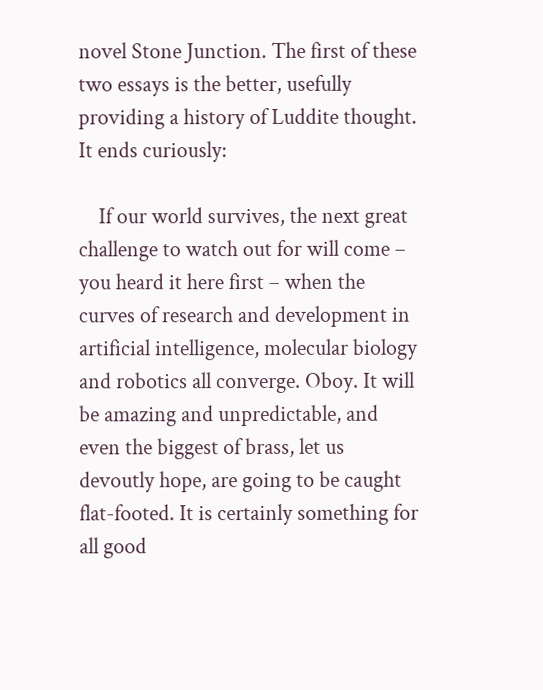novel Stone Junction. The first of these two essays is the better, usefully providing a history of Luddite thought. It ends curiously:

    If our world survives, the next great challenge to watch out for will come – you heard it here first – when the curves of research and development in artificial intelligence, molecular biology and robotics all converge. Oboy. It will be amazing and unpredictable, and even the biggest of brass, let us devoutly hope, are going to be caught flat-footed. It is certainly something for all good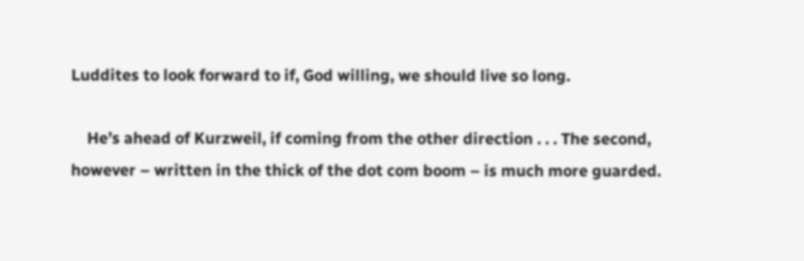Luddites to look forward to if, God willing, we should live so long.

    He’s ahead of Kurzweil, if coming from the other direction . . . The second, however – written in the thick of the dot com boom – is much more guarded.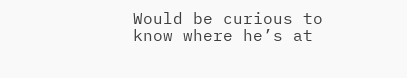Would be curious to know where he’s at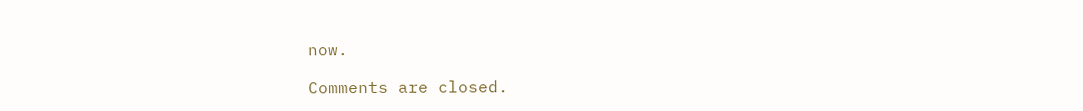now.

Comments are closed.